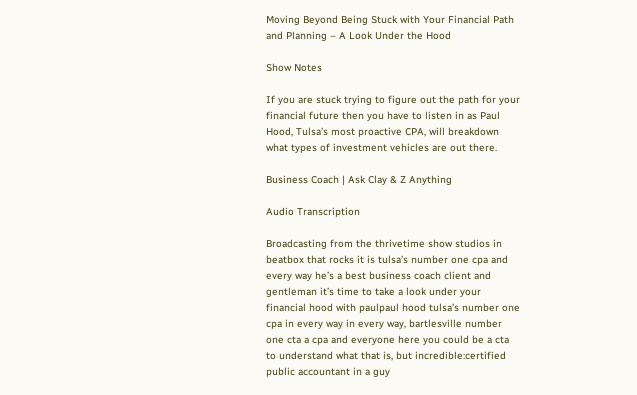Moving Beyond Being Stuck with Your Financial Path and Planning – A Look Under the Hood

Show Notes

If you are stuck trying to figure out the path for your financial future then you have to listen in as Paul Hood, Tulsa’s most proactive CPA, will breakdown what types of investment vehicles are out there.

Business Coach | Ask Clay & Z Anything

Audio Transcription

Broadcasting from the thrivetime show studios in beatbox that rocks it is tulsa’s number one cpa and every way he’s a best business coach client and gentleman it’s time to take a look under your financial hood with paulpaul hood tulsa’s number one cpa in every way in every way, bartlesville number one cta a cpa and everyone here you could be a cta to understand what that is, but incredible:certified public accountant in a guy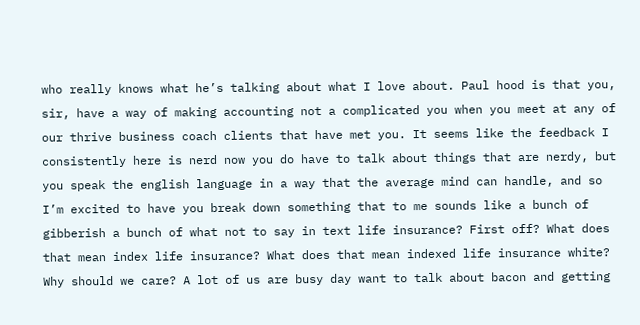who really knows what he’s talking about what I love about. Paul hood is that you, sir, have a way of making accounting not a complicated you when you meet at any of our thrive business coach clients that have met you. It seems like the feedback I consistently here is nerd now you do have to talk about things that are nerdy, but you speak the english language in a way that the average mind can handle, and so I’m excited to have you break down something that to me sounds like a bunch of gibberish a bunch of what not to say in text life insurance? First off? What does that mean index life insurance? What does that mean indexed life insurance white? Why should we care? A lot of us are busy day want to talk about bacon and getting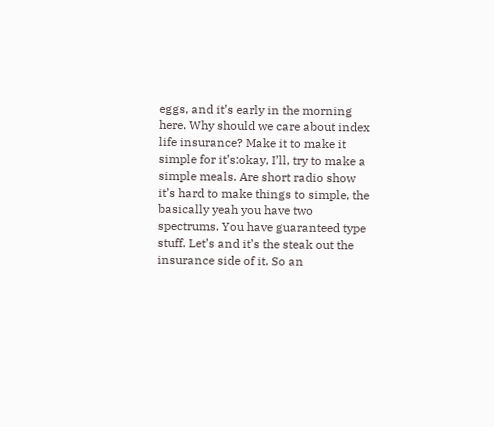eggs, and it’s early in the morning here. Why should we care about index life insurance? Make it to make it simple for it’s:okay, I’ll, try to make a simple meals. Are short radio show it’s hard to make things to simple, the basically yeah you have two spectrums. You have guaranteed type stuff. Let’s and it’s the steak out the insurance side of it. So an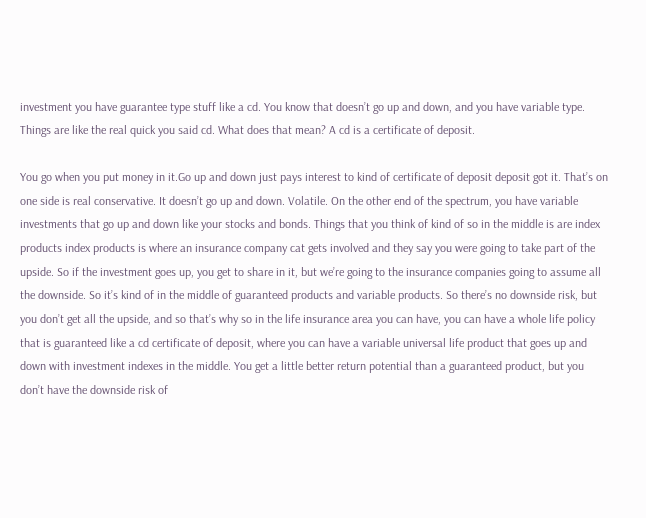investment you have guarantee type stuff like a cd. You know that doesn’t go up and down, and you have variable type. Things are like the real quick you said cd. What does that mean? A cd is a certificate of deposit.

You go when you put money in it.Go up and down just pays interest to kind of certificate of deposit deposit got it. That’s on one side is real conservative. It doesn’t go up and down. Volatile. On the other end of the spectrum, you have variable investments that go up and down like your stocks and bonds. Things that you think of kind of so in the middle is are index products index products is where an insurance company cat gets involved and they say you were going to take part of the upside. So if the investment goes up, you get to share in it, but we’re going to the insurance companies going to assume all the downside. So it’s kind of in the middle of guaranteed products and variable products. So there’s no downside risk, but you don’t get all the upside, and so that’s why so in the life insurance area you can have, you can have a whole life policy that is guaranteed like a cd certificate of deposit, where you can have a variable universal life product that goes up and down with investment indexes in the middle. You get a little better return potential than a guaranteed product, but you don’t have the downside risk of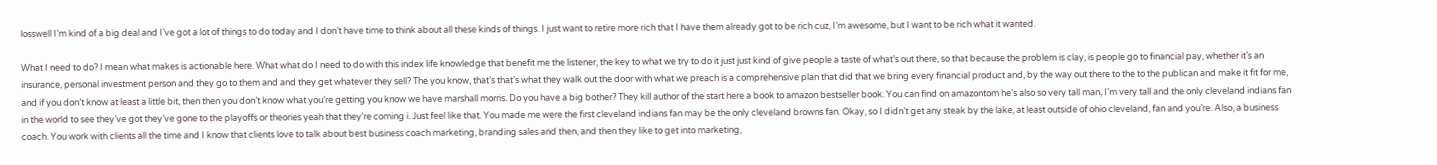losswell I’m kind of a big deal and I’ve got a lot of things to do today and I don’t have time to think about all these kinds of things. I just want to retire more rich that I have them already got to be rich cuz, I’m awesome, but I want to be rich what it wanted.

What I need to do? I mean what makes is actionable here. What what do I need to do with this index life knowledge that benefit me the listener, the key to what we try to do it just just kind of give people a taste of what’s out there, so that because the problem is clay, is people go to financial pay, whether it’s an insurance, personal investment person and they go to them and and they get whatever they sell? The you know, that’s that’s what they walk out the door with what we preach is a comprehensive plan that did that we bring every financial product and, by the way out there to the to the publican and make it fit for me, and if you don’t know at least a little bit, then then you don’t know what you’re getting you know we have marshall morris. Do you have a big bother? They kill author of the start here a book to amazon bestseller book. You can find on amazontom he’s also so very tall man, I’m very tall and the only cleveland indians fan in the world to see they’ve got they’ve gone to the playoffs or theories yeah that they’re coming i. Just feel like that. You made me were the first cleveland indians fan may be the only cleveland browns fan. Okay, so I didn’t get any steak by the lake, at least outside of ohio cleveland, fan and you’re. Also, a business coach. You work with clients all the time and I know that clients love to talk about best business coach marketing, branding sales and then, and then they like to get into marketing,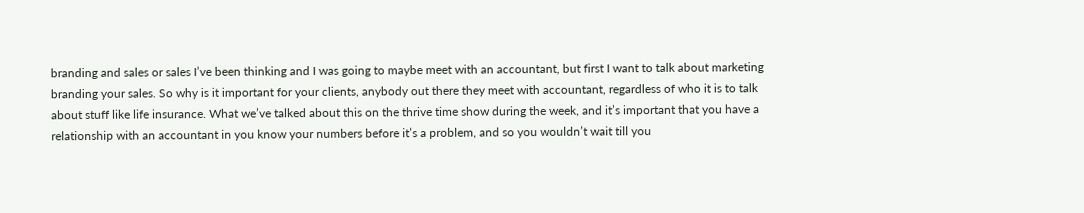branding and sales or sales I’ve been thinking and I was going to maybe meet with an accountant, but first I want to talk about marketing branding your sales. So why is it important for your clients, anybody out there they meet with accountant, regardless of who it is to talk about stuff like life insurance. What we’ve talked about this on the thrive time show during the week, and it’s important that you have a relationship with an accountant in you know your numbers before it’s a problem, and so you wouldn’t wait till you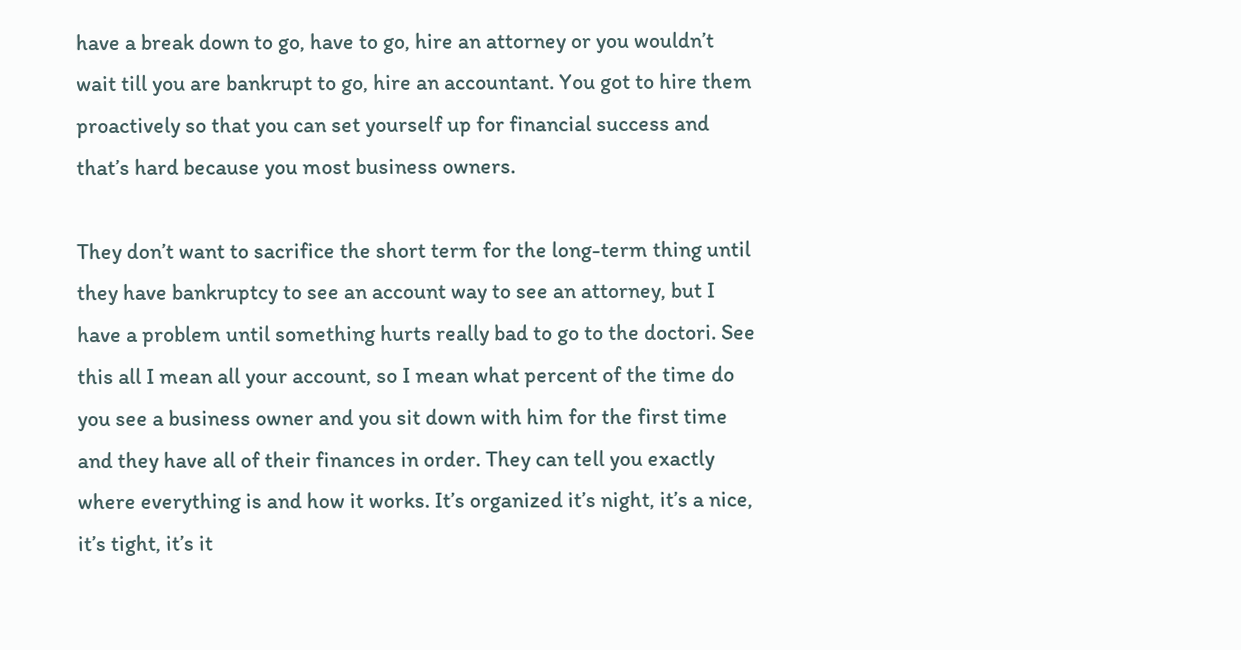have a break down to go, have to go, hire an attorney or you wouldn’t wait till you are bankrupt to go, hire an accountant. You got to hire them proactively so that you can set yourself up for financial success and that’s hard because you most business owners.

They don’t want to sacrifice the short term for the long-term thing until they have bankruptcy to see an account way to see an attorney, but I have a problem until something hurts really bad to go to the doctori. See this all I mean all your account, so I mean what percent of the time do you see a business owner and you sit down with him for the first time and they have all of their finances in order. They can tell you exactly where everything is and how it works. It’s organized it’s night, it’s a nice, it’s tight, it’s it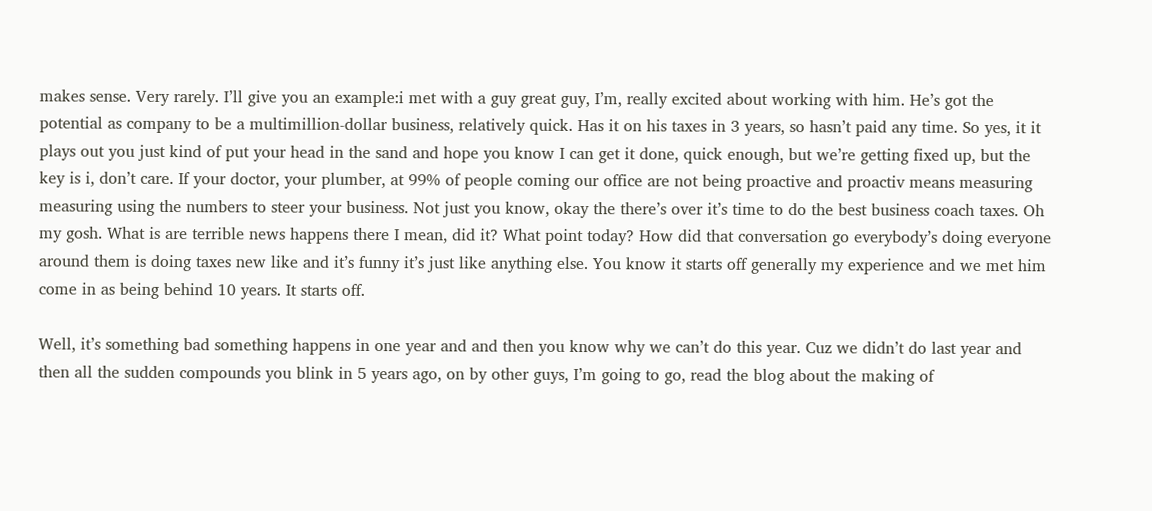makes sense. Very rarely. I’ll give you an example:i met with a guy great guy, I’m, really excited about working with him. He’s got the potential as company to be a multimillion-dollar business, relatively quick. Has it on his taxes in 3 years, so hasn’t paid any time. So yes, it it plays out you just kind of put your head in the sand and hope you know I can get it done, quick enough, but we’re getting fixed up, but the key is i, don’t care. If your doctor, your plumber, at 99% of people coming our office are not being proactive and proactiv means measuring measuring using the numbers to steer your business. Not just you know, okay the there’s over it’s time to do the best business coach taxes. Oh my gosh. What is are terrible news happens there I mean, did it? What point today? How did that conversation go everybody’s doing everyone around them is doing taxes new like and it’s funny it’s just like anything else. You know it starts off generally my experience and we met him come in as being behind 10 years. It starts off.

Well, it’s something bad something happens in one year and and then you know why we can’t do this year. Cuz we didn’t do last year and then all the sudden compounds you blink in 5 years ago, on by other guys, I’m going to go, read the blog about the making of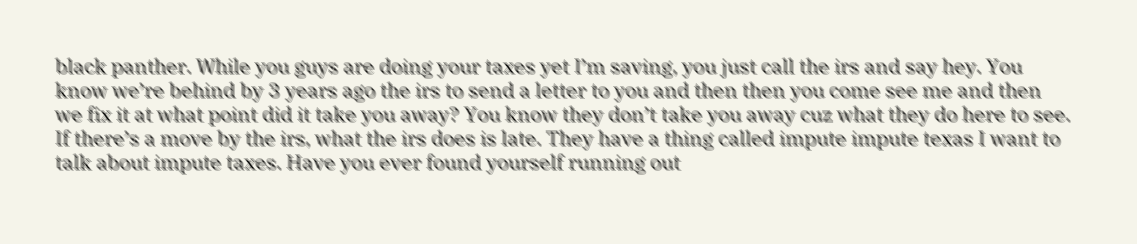black panther. While you guys are doing your taxes yet I’m saving, you just call the irs and say hey. You know we’re behind by 3 years ago the irs to send a letter to you and then then you come see me and then we fix it at what point did it take you away? You know they don’t take you away cuz what they do here to see. If there’s a move by the irs, what the irs does is late. They have a thing called impute impute texas I want to talk about impute taxes. Have you ever found yourself running out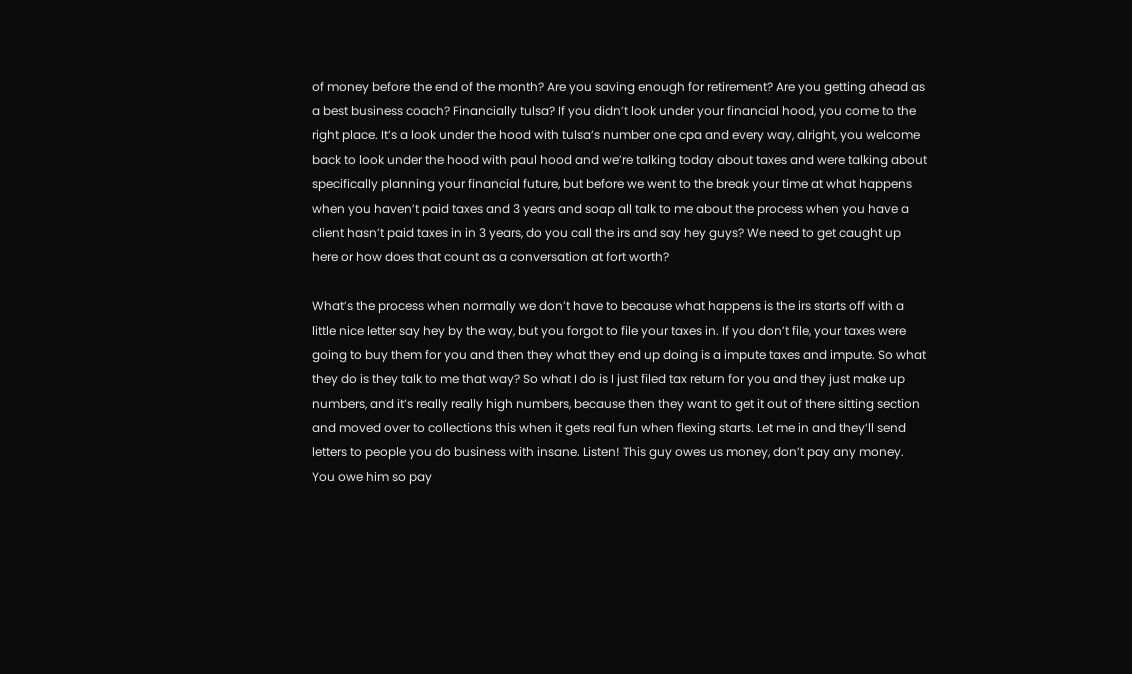of money before the end of the month? Are you saving enough for retirement? Are you getting ahead as a best business coach? Financially tulsa? If you didn’t look under your financial hood, you come to the right place. It’s a look under the hood with tulsa’s number one cpa and every way, alright, you welcome back to look under the hood with paul hood and we’re talking today about taxes and were talking about specifically planning your financial future, but before we went to the break your time at what happens when you haven’t paid taxes and 3 years and soap all talk to me about the process when you have a client hasn’t paid taxes in in 3 years, do you call the irs and say hey guys? We need to get caught up here or how does that count as a conversation at fort worth?

What’s the process when normally we don’t have to because what happens is the irs starts off with a little nice letter say hey by the way, but you forgot to file your taxes in. If you don’t file, your taxes were going to buy them for you and then they what they end up doing is a impute taxes and impute. So what they do is they talk to me that way? So what I do is I just filed tax return for you and they just make up numbers, and it’s really really high numbers, because then they want to get it out of there sitting section and moved over to collections this when it gets real fun when flexing starts. Let me in and they’ll send letters to people you do business with insane. Listen! This guy owes us money, don’t pay any money. You owe him so pay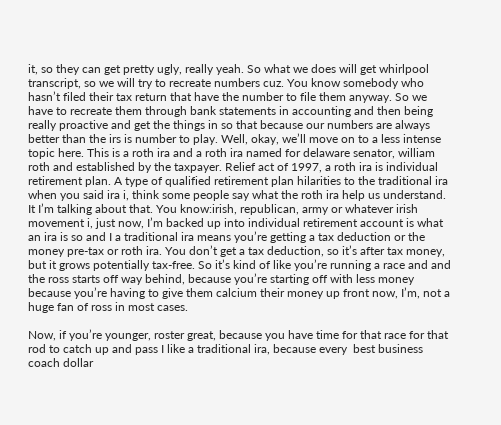it, so they can get pretty ugly, really yeah. So what we does will get whirlpool transcript, so we will try to recreate numbers cuz. You know somebody who hasn’t filed their tax return that have the number to file them anyway. So we have to recreate them through bank statements in accounting and then being really proactive and get the things in so that because our numbers are always better than the irs is number to play. Well, okay, we’ll move on to a less intense topic here. This is a roth ira and a roth ira named for delaware senator, william roth and established by the taxpayer. Relief act of 1997, a roth ira is individual retirement plan. A type of qualified retirement plan hilarities to the traditional ira when you said ira i, think some people say what the roth ira help us understand. It I’m talking about that. You know:irish, republican, army or whatever irish movement i, just now, I’m backed up into individual retirement account is what an ira is so and I a traditional ira means you’re getting a tax deduction or the money pre-tax or roth ira. You don’t get a tax deduction, so it’s after tax money, but it grows potentially tax-free. So it’s kind of like you’re running a race and and the ross starts off way behind, because you’re starting off with less money because you’re having to give them calcium their money up front now, I’m, not a huge fan of ross in most cases.

Now, if you’re younger, roster great, because you have time for that race for that rod to catch up and pass I like a traditional ira, because every  best business coach dollar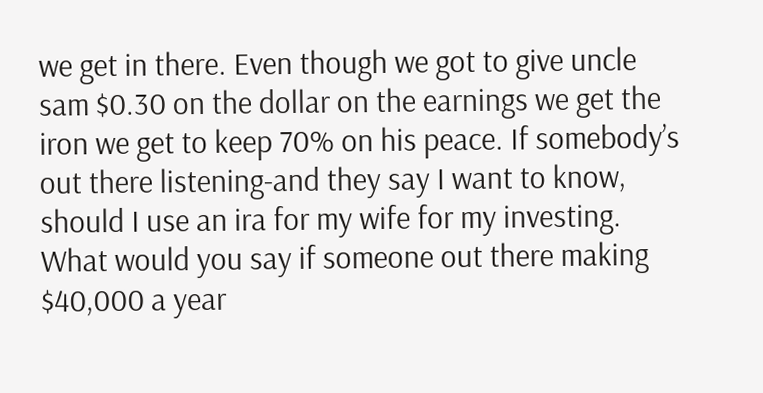we get in there. Even though we got to give uncle sam $0.30 on the dollar on the earnings we get the iron we get to keep 70% on his peace. If somebody’s out there listening-and they say I want to know, should I use an ira for my wife for my investing. What would you say if someone out there making $40,000 a year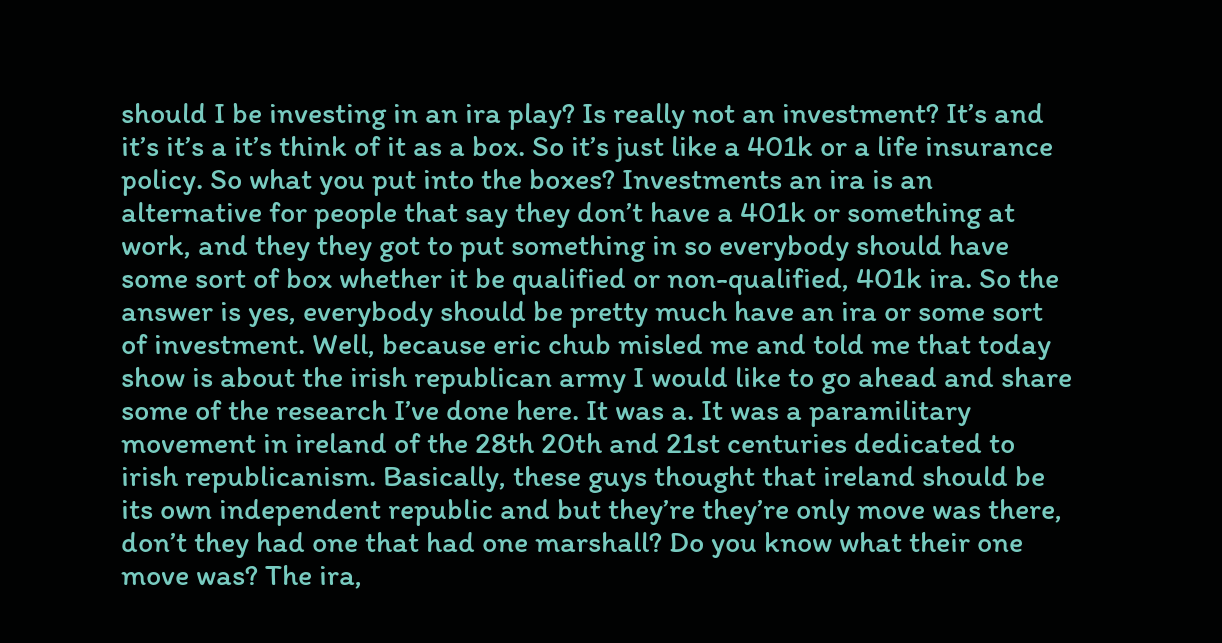should I be investing in an ira play? Is really not an investment? It’s and it’s it’s a it’s think of it as a box. So it’s just like a 401k or a life insurance policy. So what you put into the boxes? Investments an ira is an alternative for people that say they don’t have a 401k or something at work, and they they got to put something in so everybody should have some sort of box whether it be qualified or non-qualified, 401k ira. So the answer is yes, everybody should be pretty much have an ira or some sort of investment. Well, because eric chub misled me and told me that today show is about the irish republican army I would like to go ahead and share some of the research I’ve done here. It was a. It was a paramilitary movement in ireland of the 28th 20th and 21st centuries dedicated to irish republicanism. Basically, these guys thought that ireland should be its own independent republic and but they’re they’re only move was there, don’t they had one that had one marshall? Do you know what their one move was? The ira,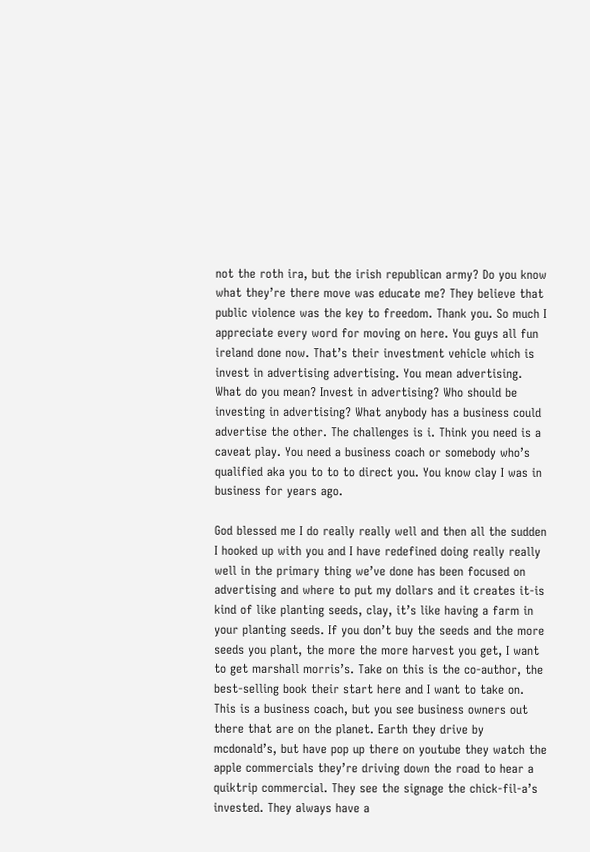not the roth ira, but the irish republican army? Do you know what they’re there move was educate me? They believe that public violence was the key to freedom. Thank you. So much I appreciate every word for moving on here. You guys all fun ireland done now. That’s their investment vehicle which is invest in advertising advertising. You mean advertising. What do you mean? Invest in advertising? Who should be investing in advertising? What anybody has a business could advertise the other. The challenges is i. Think you need is a caveat play. You need a business coach or somebody who’s qualified aka you to to to direct you. You know clay I was in business for years ago.

God blessed me I do really really well and then all the sudden I hooked up with you and I have redefined doing really really well in the primary thing we’ve done has been focused on advertising and where to put my dollars and it creates it-is kind of like planting seeds, clay, it’s like having a farm in your planting seeds. If you don’t buy the seeds and the more seeds you plant, the more the more harvest you get, I want to get marshall morris’s. Take on this is the co-author, the best-selling book their start here and I want to take on. This is a business coach, but you see business owners out there that are on the planet. Earth they drive by mcdonald’s, but have pop up there on youtube they watch the apple commercials they’re driving down the road to hear a quiktrip commercial. They see the signage the chick-fil-a’s invested. They always have a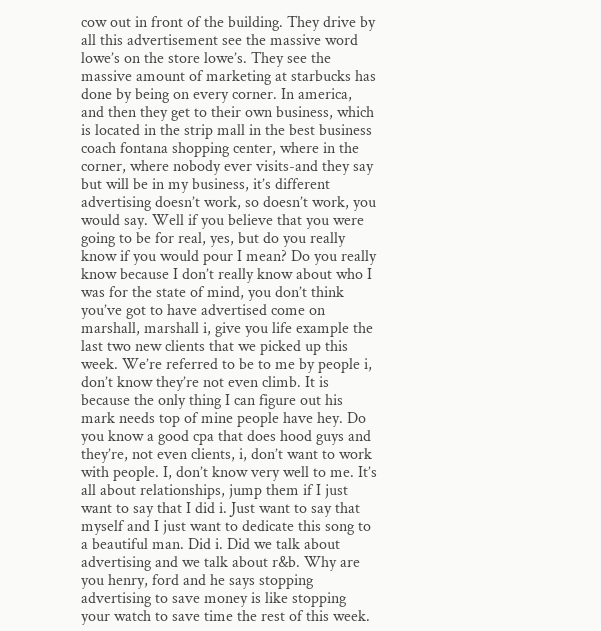cow out in front of the building. They drive by all this advertisement see the massive word lowe’s on the store lowe’s. They see the massive amount of marketing at starbucks has done by being on every corner. In america, and then they get to their own business, which is located in the strip mall in the best business coach fontana shopping center, where in the corner, where nobody ever visits-and they say but will be in my business, it’s different advertising doesn’t work, so doesn’t work, you would say. Well if you believe that you were going to be for real, yes, but do you really know if you would pour I mean? Do you really know because I don’t really know about who I was for the state of mind, you don’t think you’ve got to have advertised come on marshall, marshall i, give you life example the last two new clients that we picked up this week. We’re referred to be to me by people i, don’t know they’re not even climb. It is because the only thing I can figure out his mark needs top of mine people have hey. Do you know a good cpa that does hood guys and they’re, not even clients, i, don’t want to work with people. I, don’t know very well to me. It’s all about relationships, jump them if I just want to say that I did i. Just want to say that myself and I just want to dedicate this song to a beautiful man. Did i. Did we talk about advertising and we talk about r&b. Why are you henry, ford and he says stopping advertising to save money is like stopping your watch to save time the rest of this week.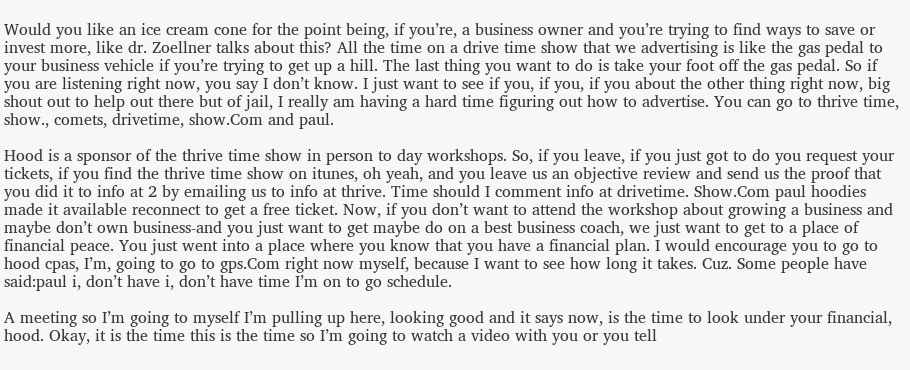Would you like an ice cream cone for the point being, if you’re, a business owner and you’re trying to find ways to save or invest more, like dr. Zoellner talks about this? All the time on a drive time show that we advertising is like the gas pedal to your business vehicle if you’re trying to get up a hill. The last thing you want to do is take your foot off the gas pedal. So if you are listening right now, you say I don’t know. I just want to see if you, if you, if you about the other thing right now, big shout out to help out there but of jail, I really am having a hard time figuring out how to advertise. You can go to thrive time, show., comets, drivetime, show.Com and paul.

Hood is a sponsor of the thrive time show in person to day workshops. So, if you leave, if you just got to do you request your tickets, if you find the thrive time show on itunes, oh yeah, and you leave us an objective review and send us the proof that you did it to info at 2 by emailing us to info at thrive. Time should I comment info at drivetime. Show.Com paul hoodies made it available reconnect to get a free ticket. Now, if you don’t want to attend the workshop about growing a business and maybe don’t own business-and you just want to get maybe do on a best business coach, we just want to get to a place of financial peace. You just went into a place where you know that you have a financial plan. I would encourage you to go to hood cpas, I’m, going to go to gps.Com right now myself, because I want to see how long it takes. Cuz. Some people have said:paul i, don’t have i, don’t have time I’m on to go schedule.

A meeting so I’m going to myself I’m pulling up here, looking good and it says now, is the time to look under your financial, hood. Okay, it is the time this is the time so I’m going to watch a video with you or you tell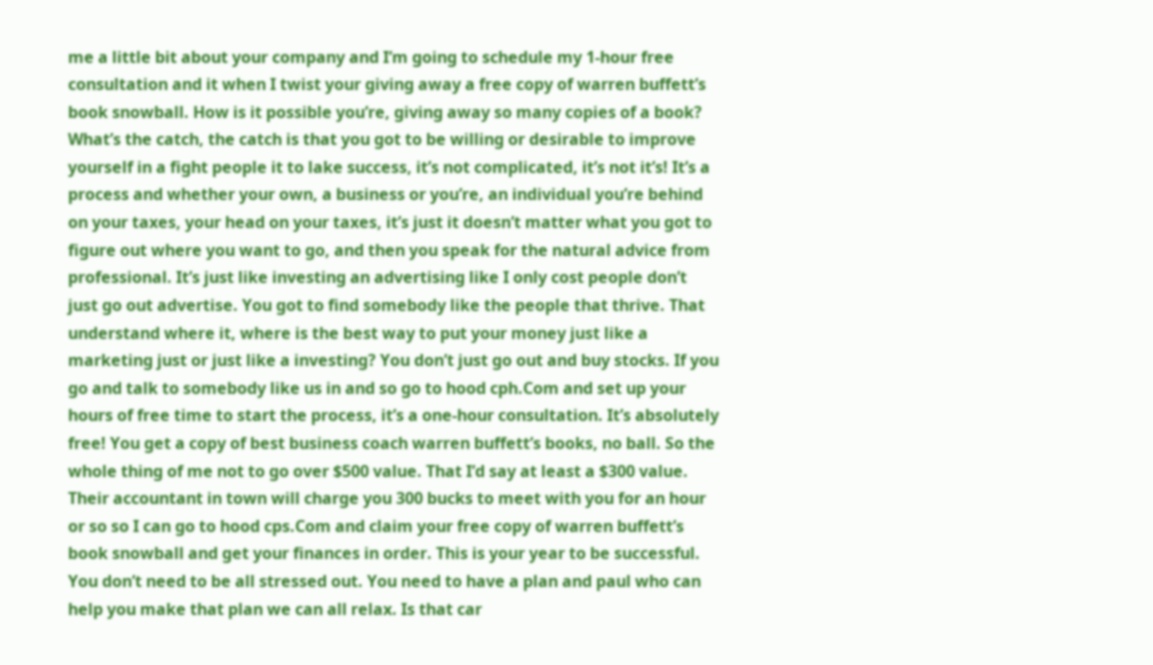me a little bit about your company and I’m going to schedule my 1-hour free consultation and it when I twist your giving away a free copy of warren buffett’s book snowball. How is it possible you’re, giving away so many copies of a book? What’s the catch, the catch is that you got to be willing or desirable to improve yourself in a fight people it to lake success, it’s not complicated, it’s not it’s! It’s a process and whether your own, a business or you’re, an individual you’re behind on your taxes, your head on your taxes, it’s just it doesn’t matter what you got to figure out where you want to go, and then you speak for the natural advice from professional. It’s just like investing an advertising like I only cost people don’t just go out advertise. You got to find somebody like the people that thrive. That understand where it, where is the best way to put your money just like a marketing just or just like a investing? You don’t just go out and buy stocks. If you go and talk to somebody like us in and so go to hood cph.Com and set up your hours of free time to start the process, it’s a one-hour consultation. It’s absolutely free! You get a copy of best business coach warren buffett’s books, no ball. So the whole thing of me not to go over $500 value. That I’d say at least a $300 value. Their accountant in town will charge you 300 bucks to meet with you for an hour or so so I can go to hood cps.Com and claim your free copy of warren buffett’s book snowball and get your finances in order. This is your year to be successful. You don’t need to be all stressed out. You need to have a plan and paul who can help you make that plan we can all relax. Is that car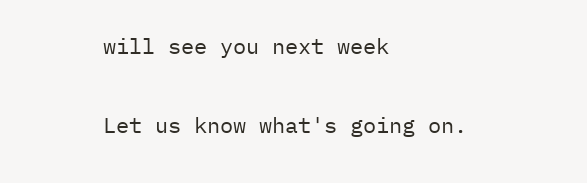will see you next week


Let us know what's going on.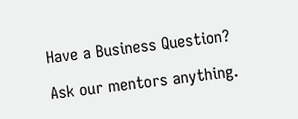Have a Business Question?

Ask our mentors anything.